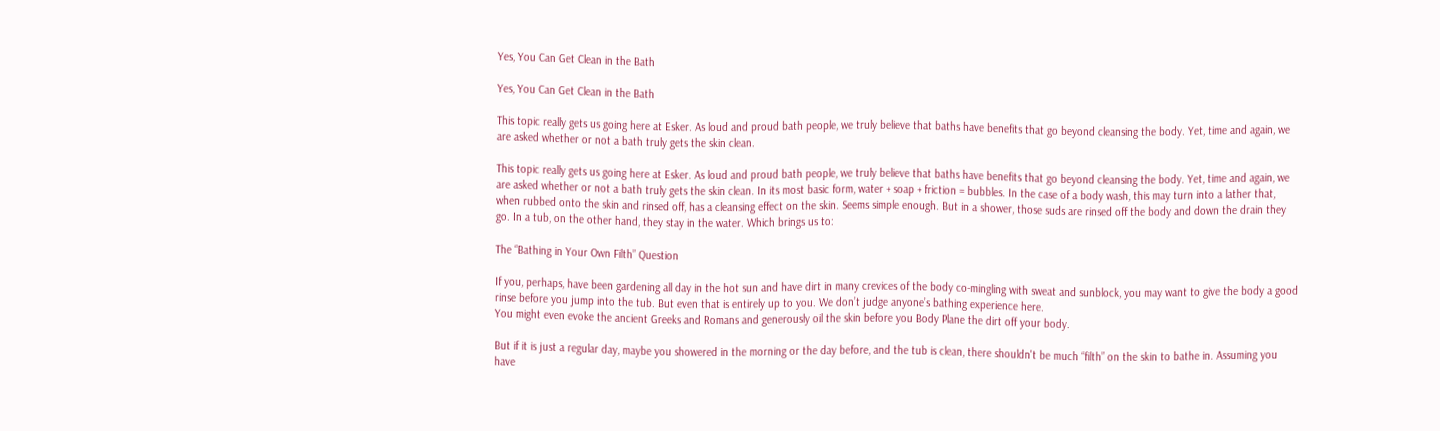Yes, You Can Get Clean in the Bath

Yes, You Can Get Clean in the Bath

This topic really gets us going here at Esker. As loud and proud bath people, we truly believe that baths have benefits that go beyond cleansing the body. Yet, time and again, we are asked whether or not a bath truly gets the skin clean.

This topic really gets us going here at Esker. As loud and proud bath people, we truly believe that baths have benefits that go beyond cleansing the body. Yet, time and again, we are asked whether or not a bath truly gets the skin clean. In its most basic form, water + soap + friction = bubbles. In the case of a body wash, this may turn into a lather that, when rubbed onto the skin and rinsed off, has a cleansing effect on the skin. Seems simple enough. But in a shower, those suds are rinsed off the body and down the drain they go. In a tub, on the other hand, they stay in the water. Which brings us to:

The “Bathing in Your Own Filth” Question

If you, perhaps, have been gardening all day in the hot sun and have dirt in many crevices of the body co-mingling with sweat and sunblock, you may want to give the body a good rinse before you jump into the tub. But even that is entirely up to you. We don’t judge anyone’s bathing experience here.
You might even evoke the ancient Greeks and Romans and generously oil the skin before you Body Plane the dirt off your body.

But if it is just a regular day, maybe you showered in the morning or the day before, and the tub is clean, there shouldn't be much “filth” on the skin to bathe in. Assuming you have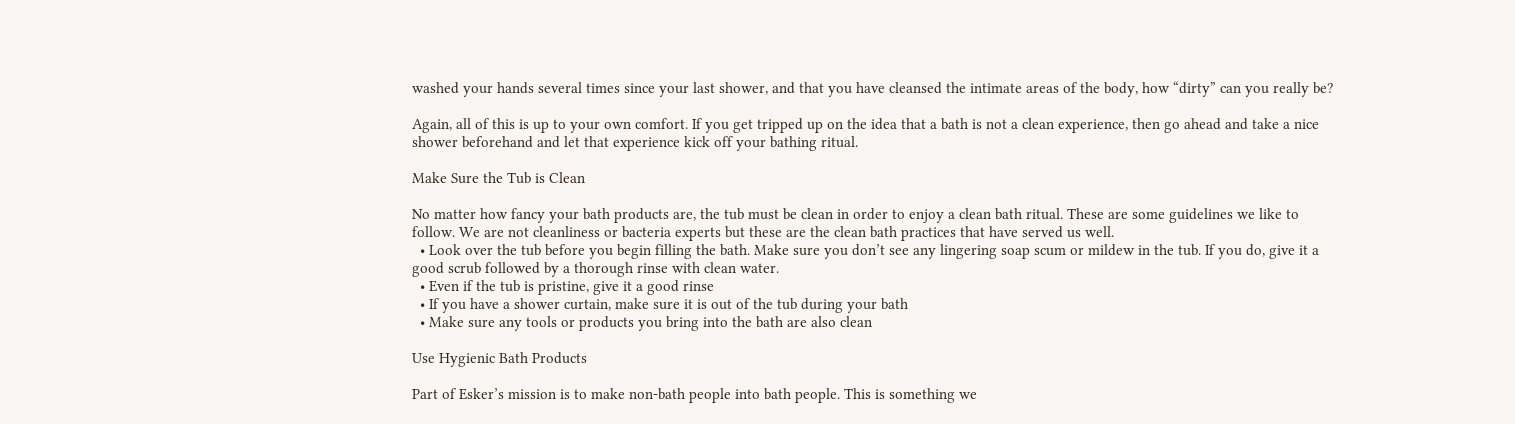washed your hands several times since your last shower, and that you have cleansed the intimate areas of the body, how “dirty” can you really be?

Again, all of this is up to your own comfort. If you get tripped up on the idea that a bath is not a clean experience, then go ahead and take a nice shower beforehand and let that experience kick off your bathing ritual.

Make Sure the Tub is Clean

No matter how fancy your bath products are, the tub must be clean in order to enjoy a clean bath ritual. These are some guidelines we like to follow. We are not cleanliness or bacteria experts but these are the clean bath practices that have served us well.
  • Look over the tub before you begin filling the bath. Make sure you don’t see any lingering soap scum or mildew in the tub. If you do, give it a good scrub followed by a thorough rinse with clean water.
  • Even if the tub is pristine, give it a good rinse
  • If you have a shower curtain, make sure it is out of the tub during your bath
  • Make sure any tools or products you bring into the bath are also clean

Use Hygienic Bath Products

Part of Esker’s mission is to make non-bath people into bath people. This is something we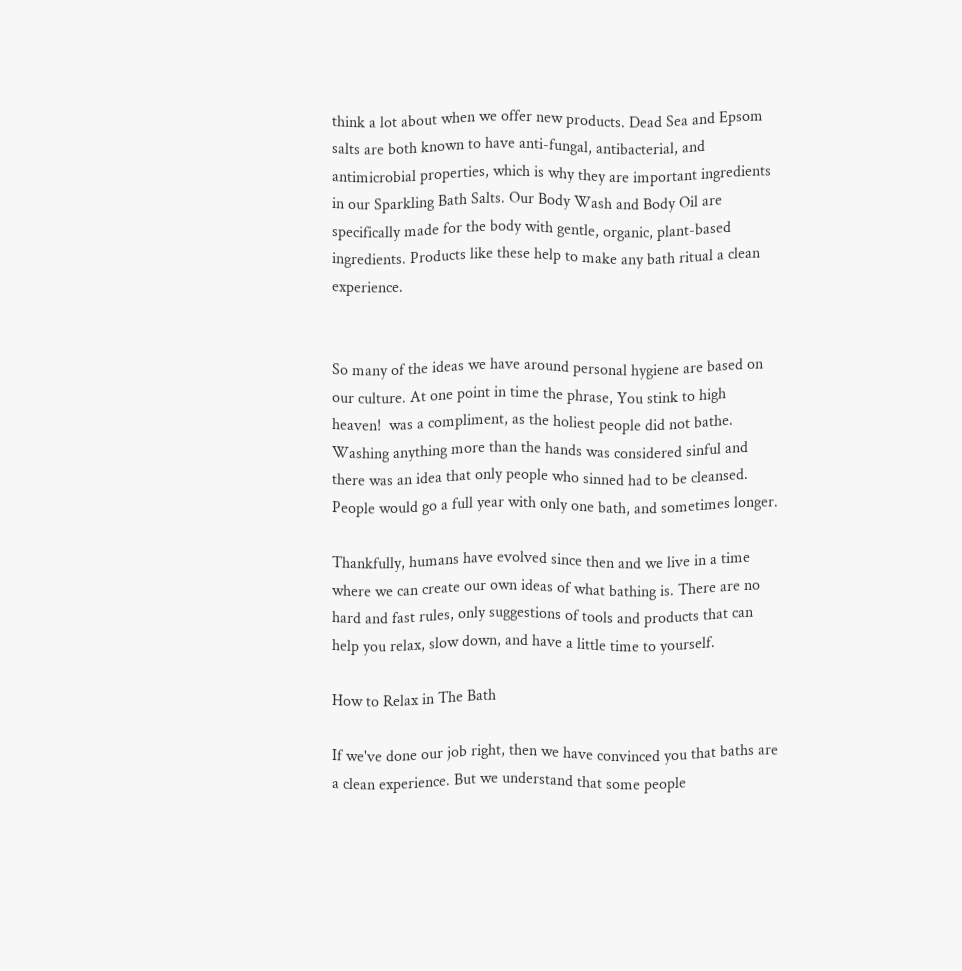think a lot about when we offer new products. Dead Sea and Epsom salts are both known to have anti-fungal, antibacterial, and antimicrobial properties, which is why they are important ingredients in our Sparkling Bath Salts. Our Body Wash and Body Oil are specifically made for the body with gentle, organic, plant-based ingredients. Products like these help to make any bath ritual a clean experience.


So many of the ideas we have around personal hygiene are based on our culture. At one point in time the phrase, You stink to high heaven!  was a compliment, as the holiest people did not bathe. Washing anything more than the hands was considered sinful and there was an idea that only people who sinned had to be cleansed. People would go a full year with only one bath, and sometimes longer.

Thankfully, humans have evolved since then and we live in a time where we can create our own ideas of what bathing is. There are no hard and fast rules, only suggestions of tools and products that can help you relax, slow down, and have a little time to yourself.

How to Relax in The Bath

If we've done our job right, then we have convinced you that baths are a clean experience. But we understand that some people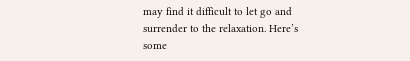may find it difficult to let go and surrender to the relaxation. Here’s some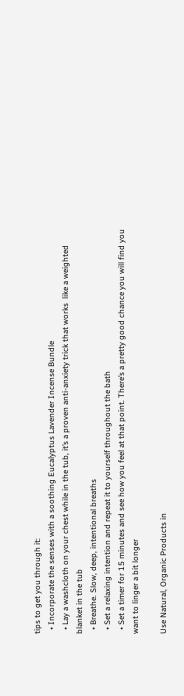tips to get you through it:
  • Incorporate the senses with a soothing Eucalyptus Lavender Incense Bundle
  • Lay a washcloth on your chest while in the tub, it’s a proven anti-anxiety trick that works  like a weighted blanket in the tub
  • Breathe. Slow, deep, intentional breaths
  • Set a relaxing intention and repeat it to yourself throughout the bath
  • Set a timer for 15 minutes and see how you feel at that point. There’s a pretty good chance you will find you want to linger a bit longer

Use Natural, Organic Products in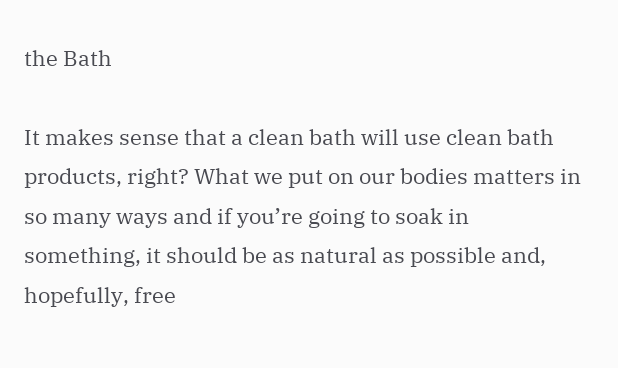the Bath

It makes sense that a clean bath will use clean bath products, right? What we put on our bodies matters in so many ways and if you’re going to soak in something, it should be as natural as possible and, hopefully, free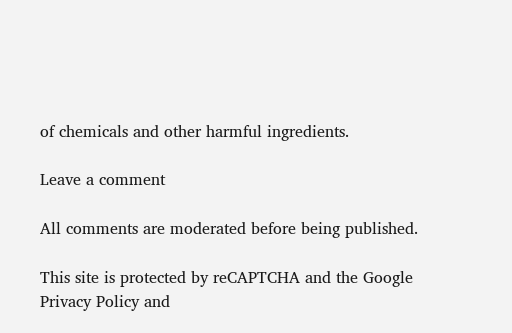of chemicals and other harmful ingredients.

Leave a comment

All comments are moderated before being published.

This site is protected by reCAPTCHA and the Google Privacy Policy and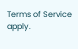Terms of Service apply.